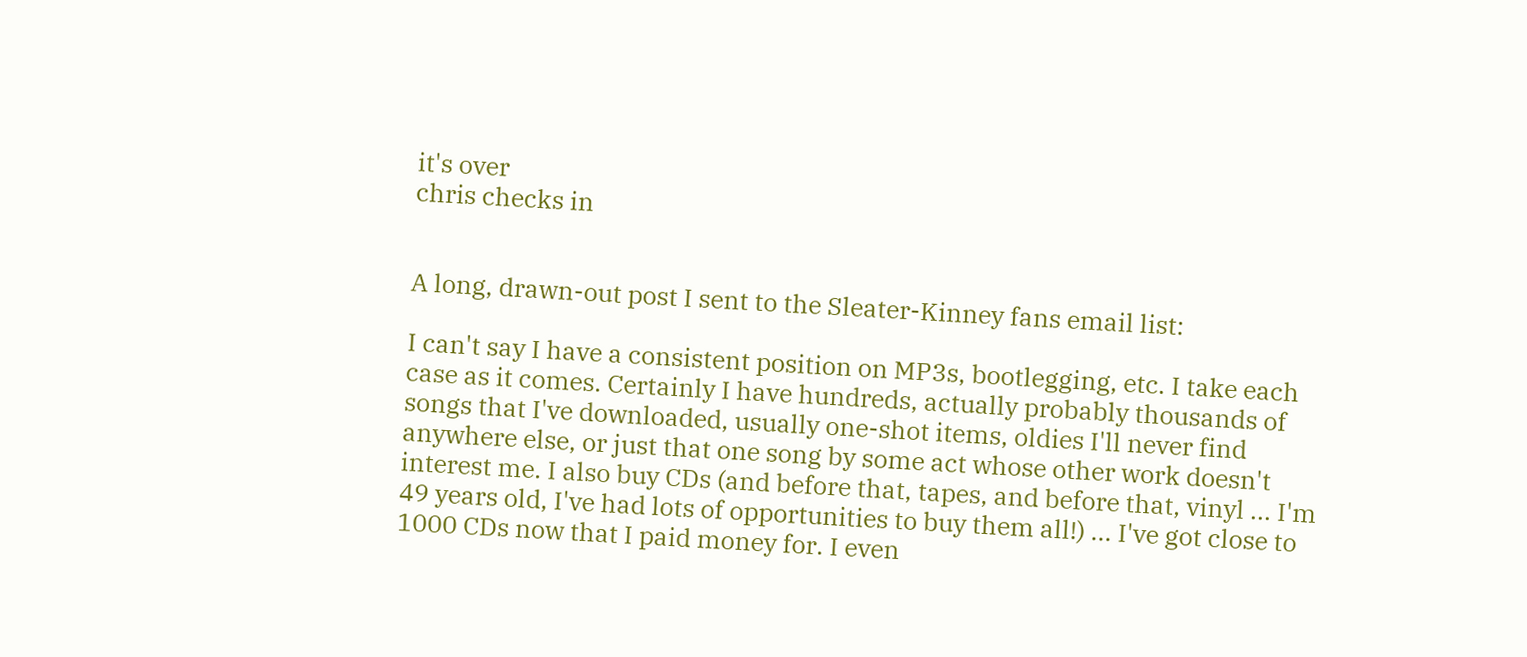it's over
chris checks in


A long, drawn-out post I sent to the Sleater-Kinney fans email list:

I can't say I have a consistent position on MP3s, bootlegging, etc. I take each case as it comes. Certainly I have hundreds, actually probably thousands of songs that I've downloaded, usually one-shot items, oldies I'll never find anywhere else, or just that one song by some act whose other work doesn't interest me. I also buy CDs (and before that, tapes, and before that, vinyl ... I'm 49 years old, I've had lots of opportunities to buy them all!) ... I've got close to 1000 CDs now that I paid money for. I even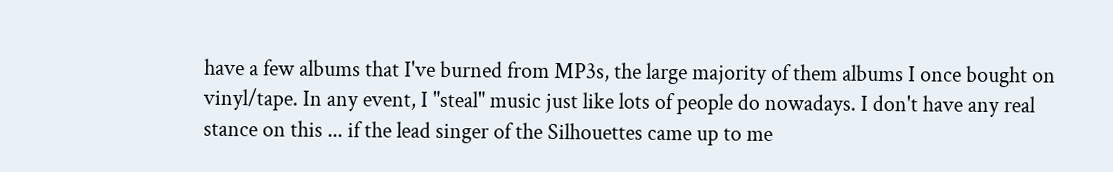have a few albums that I've burned from MP3s, the large majority of them albums I once bought on vinyl/tape. In any event, I "steal" music just like lots of people do nowadays. I don't have any real stance on this ... if the lead singer of the Silhouettes came up to me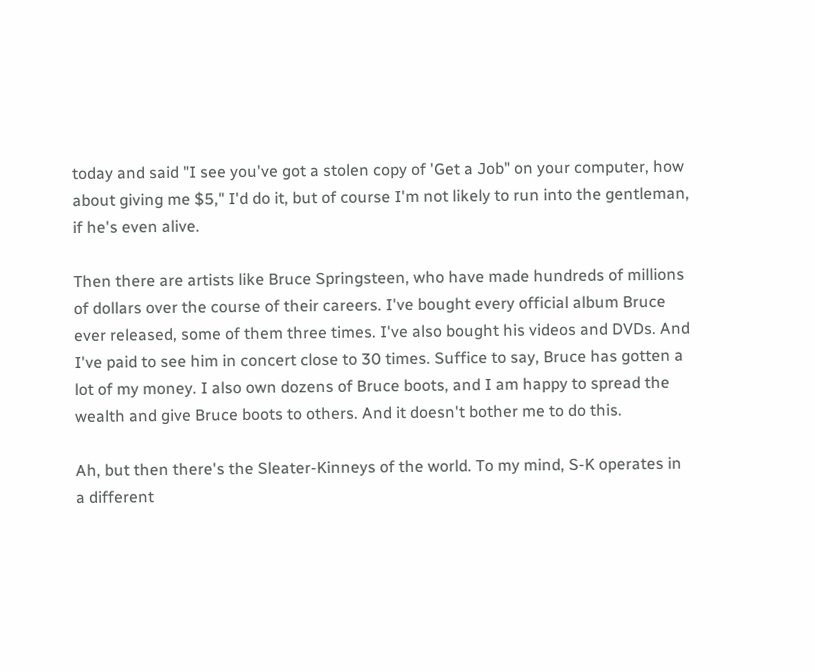today and said "I see you've got a stolen copy of 'Get a Job" on your computer, how about giving me $5," I'd do it, but of course I'm not likely to run into the gentleman, if he's even alive.

Then there are artists like Bruce Springsteen, who have made hundreds of millions of dollars over the course of their careers. I've bought every official album Bruce ever released, some of them three times. I've also bought his videos and DVDs. And I've paid to see him in concert close to 30 times. Suffice to say, Bruce has gotten a lot of my money. I also own dozens of Bruce boots, and I am happy to spread the wealth and give Bruce boots to others. And it doesn't bother me to do this.

Ah, but then there's the Sleater-Kinneys of the world. To my mind, S-K operates in a different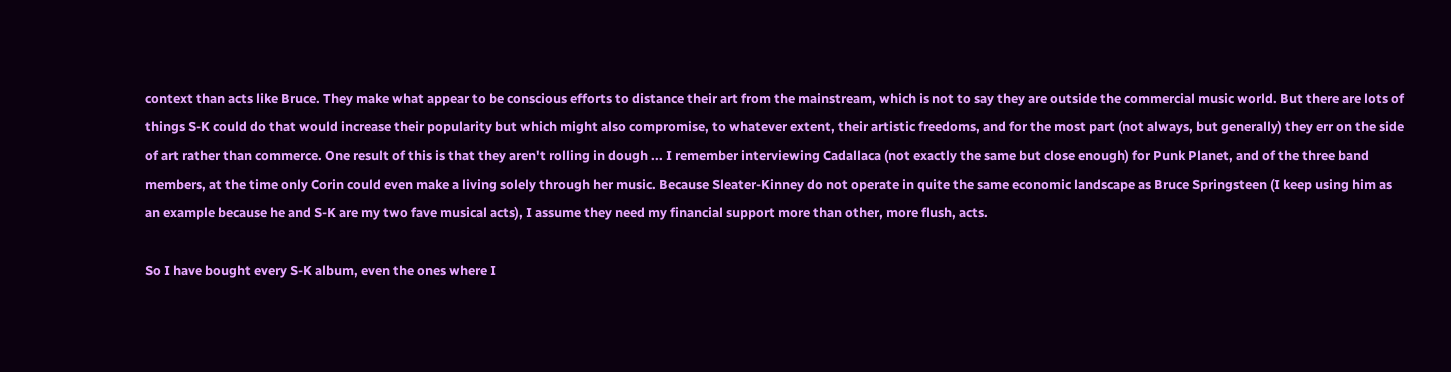context than acts like Bruce. They make what appear to be conscious efforts to distance their art from the mainstream, which is not to say they are outside the commercial music world. But there are lots of things S-K could do that would increase their popularity but which might also compromise, to whatever extent, their artistic freedoms, and for the most part (not always, but generally) they err on the side of art rather than commerce. One result of this is that they aren't rolling in dough ... I remember interviewing Cadallaca (not exactly the same but close enough) for Punk Planet, and of the three band members, at the time only Corin could even make a living solely through her music. Because Sleater-Kinney do not operate in quite the same economic landscape as Bruce Springsteen (I keep using him as an example because he and S-K are my two fave musical acts), I assume they need my financial support more than other, more flush, acts.

So I have bought every S-K album, even the ones where I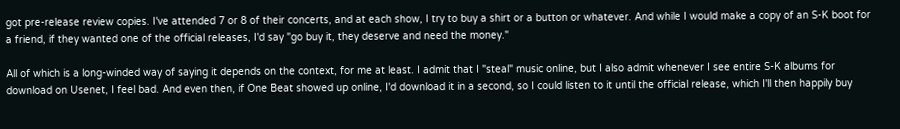got pre-release review copies. I've attended 7 or 8 of their concerts, and at each show, I try to buy a shirt or a button or whatever. And while I would make a copy of an S-K boot for a friend, if they wanted one of the official releases, I'd say "go buy it, they deserve and need the money."

All of which is a long-winded way of saying it depends on the context, for me at least. I admit that I "steal" music online, but I also admit whenever I see entire S-K albums for download on Usenet, I feel bad. And even then, if One Beat showed up online, I'd download it in a second, so I could listen to it until the official release, which I'll then happily buy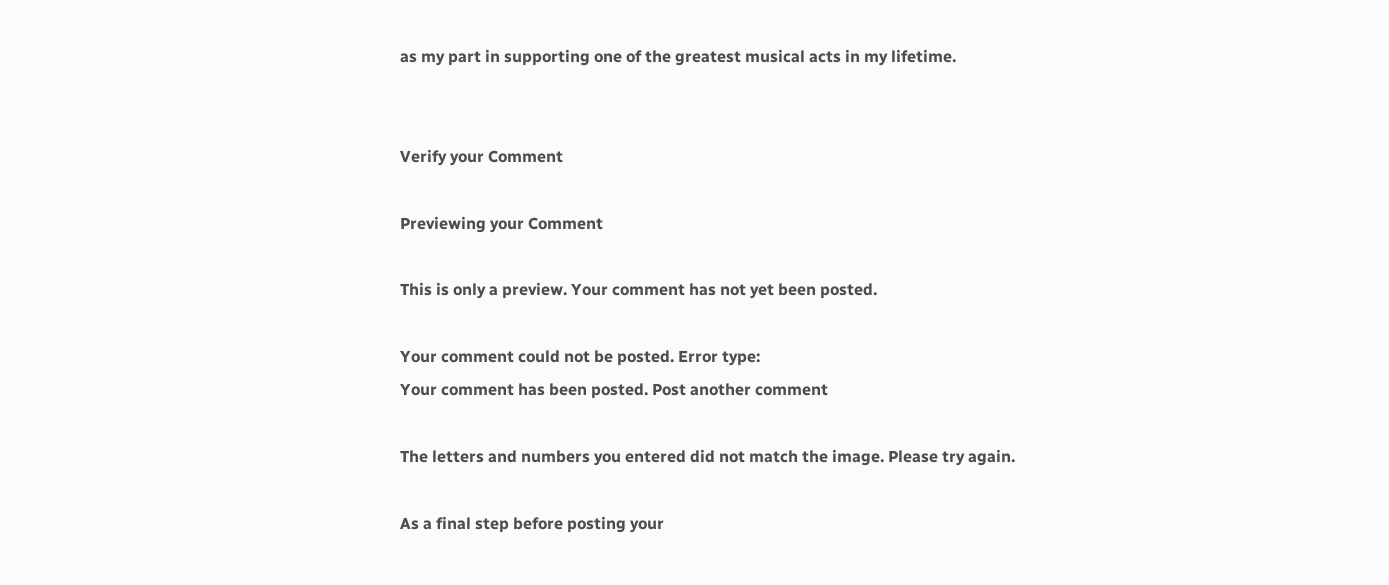as my part in supporting one of the greatest musical acts in my lifetime.


Verify your Comment

Previewing your Comment

This is only a preview. Your comment has not yet been posted.

Your comment could not be posted. Error type:
Your comment has been posted. Post another comment

The letters and numbers you entered did not match the image. Please try again.

As a final step before posting your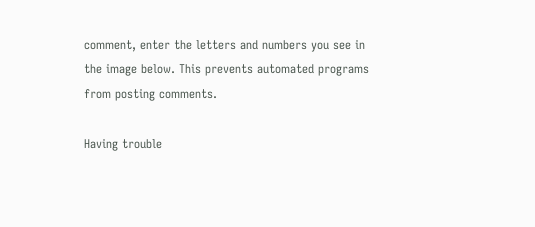comment, enter the letters and numbers you see in the image below. This prevents automated programs from posting comments.

Having trouble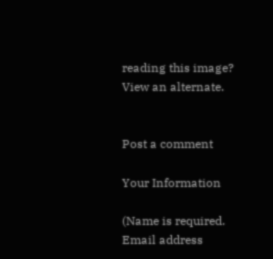reading this image? View an alternate.


Post a comment

Your Information

(Name is required. Email address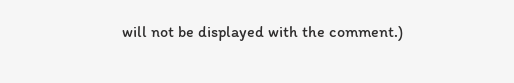will not be displayed with the comment.)